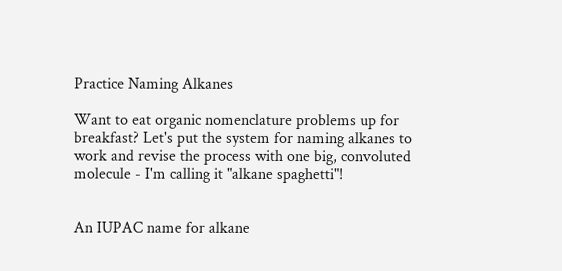Practice Naming Alkanes

Want to eat organic nomenclature problems up for breakfast? Let's put the system for naming alkanes to work and revise the process with one big, convoluted molecule - I'm calling it "alkane spaghetti"!


An IUPAC name for alkane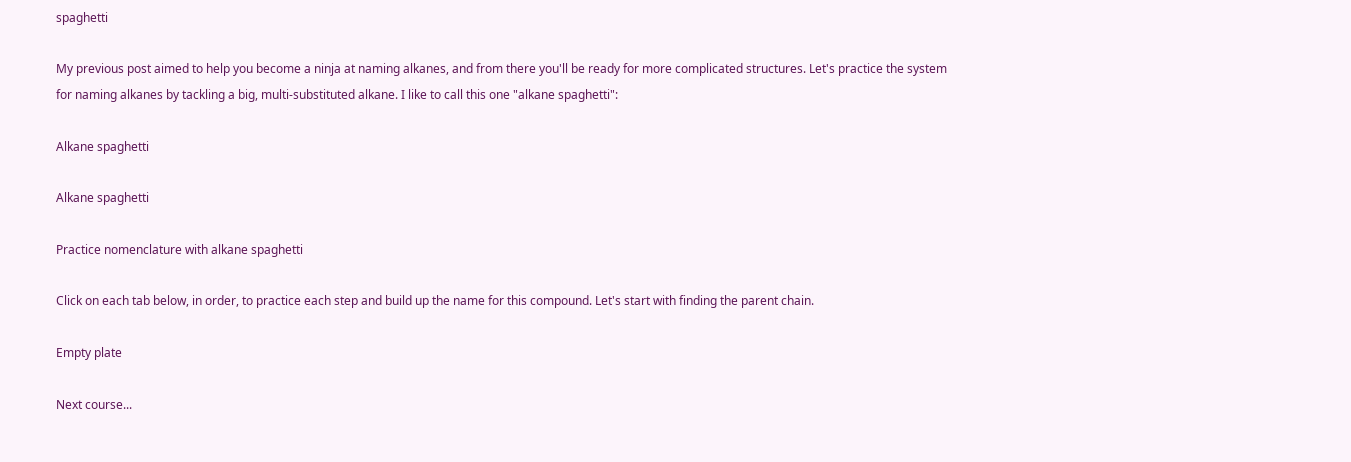spaghetti

My previous post aimed to help you become a ninja at naming alkanes, and from there you'll be ready for more complicated structures. Let's practice the system for naming alkanes by tackling a big, multi-substituted alkane. I like to call this one "alkane spaghetti":

Alkane spaghetti

Alkane spaghetti

Practice nomenclature with alkane spaghetti

Click on each tab below, in order, to practice each step and build up the name for this compound. Let's start with finding the parent chain.

Empty plate

Next course...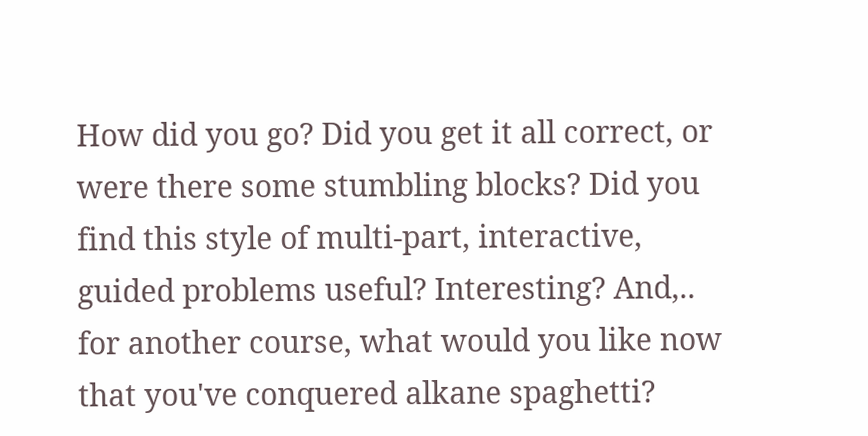How did you go? Did you get it all correct, or were there some stumbling blocks? Did you find this style of multi-part, interactive, guided problems useful? Interesting? And,.. for another course, what would you like now that you've conquered alkane spaghetti?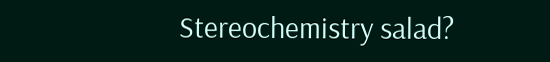Stereochemistry salad?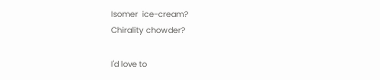Isomer  ice-cream?
Chirality chowder?

I'd love to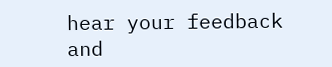hear your feedback and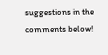suggestions in the comments below!